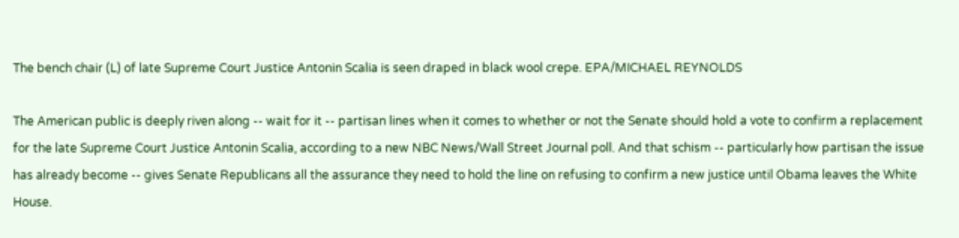The bench chair (L) of late Supreme Court Justice Antonin Scalia is seen draped in black wool crepe. EPA/MICHAEL REYNOLDS

The American public is deeply riven along -- wait for it -- partisan lines when it comes to whether or not the Senate should hold a vote to confirm a replacement for the late Supreme Court Justice Antonin Scalia, according to a new NBC News/Wall Street Journal poll. And that schism -- particularly how partisan the issue has already become -- gives Senate Republicans all the assurance they need to hold the line on refusing to confirm a new justice until Obama leaves the White House.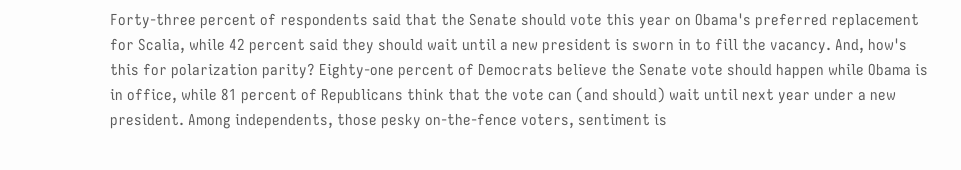Forty-three percent of respondents said that the Senate should vote this year on Obama's preferred replacement for Scalia, while 42 percent said they should wait until a new president is sworn in to fill the vacancy. And, how's this for polarization parity? Eighty-one percent of Democrats believe the Senate vote should happen while Obama is in office, while 81 percent of Republicans think that the vote can (and should) wait until next year under a new president. Among independents, those pesky on-the-fence voters, sentiment is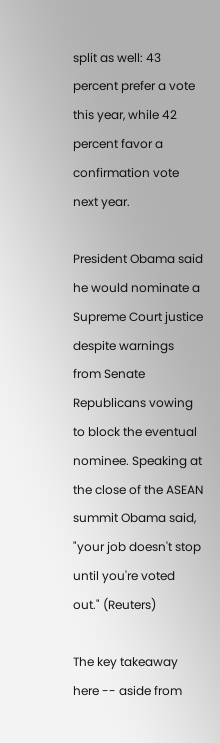split as well: 43 percent prefer a vote this year, while 42 percent favor a confirmation vote next year.

President Obama said he would nominate a Supreme Court justice despite warnings from Senate Republicans vowing to block the eventual nominee. Speaking at the close of the ASEAN summit Obama said, "your job doesn't stop until you're voted out." (Reuters)

The key takeaway here -- aside from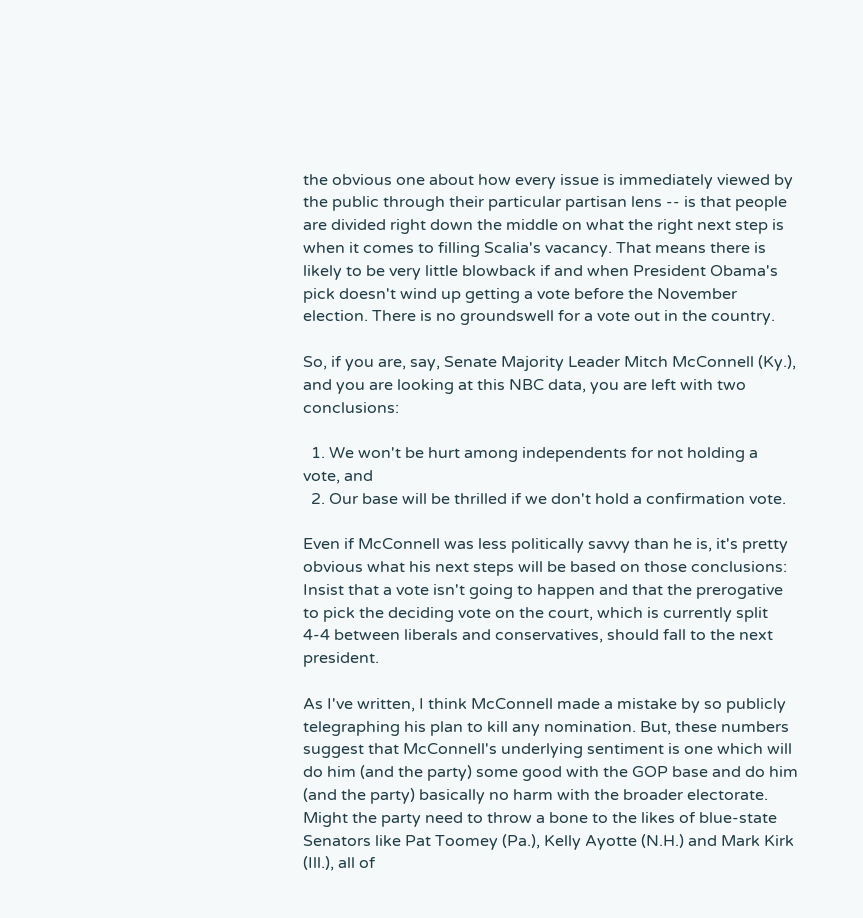the obvious one about how every issue is immediately viewed by the public through their particular partisan lens -- is that people are divided right down the middle on what the right next step is when it comes to filling Scalia's vacancy. That means there is likely to be very little blowback if and when President Obama's pick doesn't wind up getting a vote before the November election. There is no groundswell for a vote out in the country.

So, if you are, say, Senate Majority Leader Mitch McConnell (Ky.), and you are looking at this NBC data, you are left with two conclusions:

  1. We won't be hurt among independents for not holding a vote, and
  2. Our base will be thrilled if we don't hold a confirmation vote.

Even if McConnell was less politically savvy than he is, it's pretty obvious what his next steps will be based on those conclusions: Insist that a vote isn't going to happen and that the prerogative to pick the deciding vote on the court, which is currently split 4-4 between liberals and conservatives, should fall to the next president.

As I've written, I think McConnell made a mistake by so publicly telegraphing his plan to kill any nomination. But, these numbers suggest that McConnell's underlying sentiment is one which will do him (and the party) some good with the GOP base and do him (and the party) basically no harm with the broader electorate.  Might the party need to throw a bone to the likes of blue-state Senators like Pat Toomey (Pa.), Kelly Ayotte (N.H.) and Mark Kirk (Ill.), all of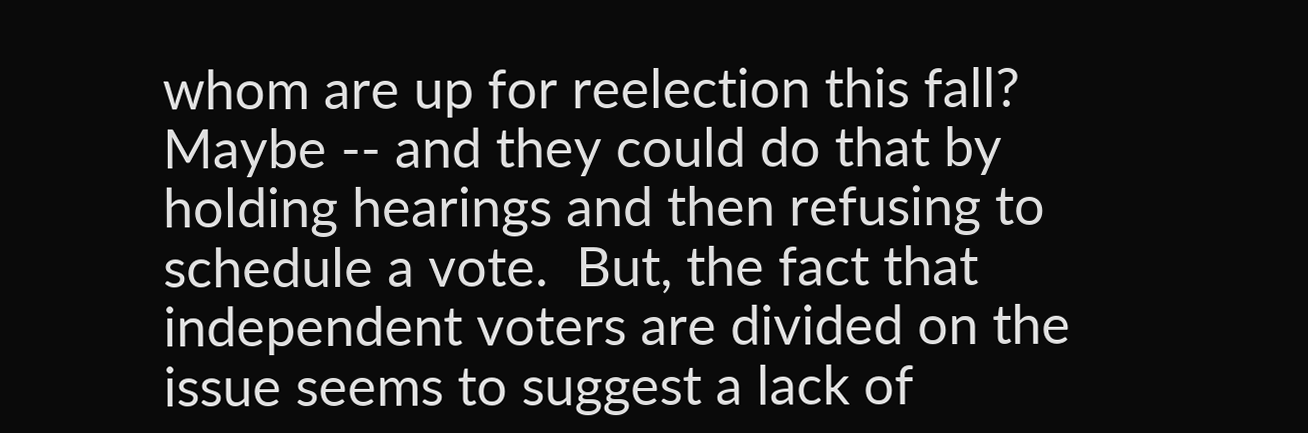whom are up for reelection this fall? Maybe -- and they could do that by holding hearings and then refusing to schedule a vote.  But, the fact that independent voters are divided on the issue seems to suggest a lack of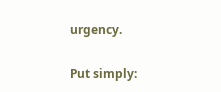urgency.

Put simply: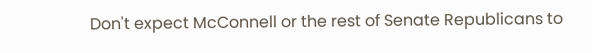Don't expect McConnell or the rest of Senate Republicans to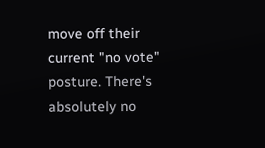move off their current "no vote" posture. There's absolutely no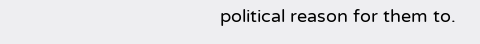political reason for them to.